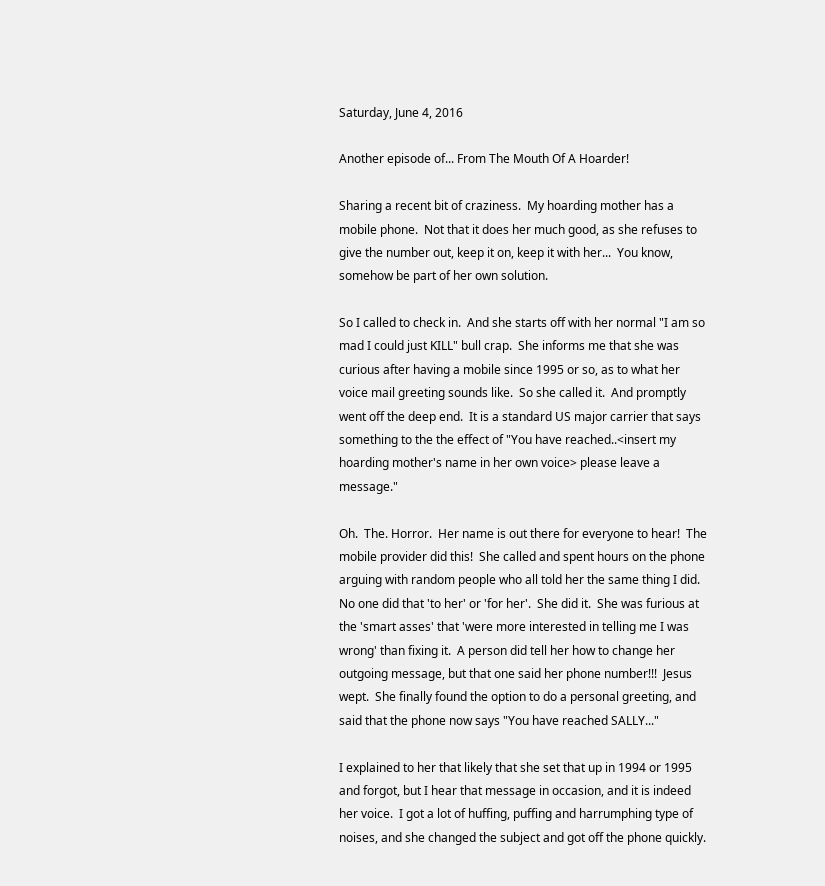Saturday, June 4, 2016

Another episode of... From The Mouth Of A Hoarder!

Sharing a recent bit of craziness.  My hoarding mother has a mobile phone.  Not that it does her much good, as she refuses to give the number out, keep it on, keep it with her...  You know, somehow be part of her own solution.

So I called to check in.  And she starts off with her normal "I am so mad I could just KILL" bull crap.  She informs me that she was curious after having a mobile since 1995 or so, as to what her voice mail greeting sounds like.  So she called it.  And promptly went off the deep end.  It is a standard US major carrier that says something to the the effect of "You have reached..<insert my hoarding mother's name in her own voice> please leave a message."

Oh.  The. Horror.  Her name is out there for everyone to hear!  The mobile provider did this!  She called and spent hours on the phone arguing with random people who all told her the same thing I did.  No one did that 'to her' or 'for her'.  She did it.  She was furious at the 'smart asses' that 'were more interested in telling me I was wrong' than fixing it.  A person did tell her how to change her outgoing message, but that one said her phone number!!!  Jesus wept.  She finally found the option to do a personal greeting, and said that the phone now says "You have reached SALLY..."

I explained to her that likely that she set that up in 1994 or 1995 and forgot, but I hear that message in occasion, and it is indeed her voice.  I got a lot of huffing, puffing and harrumphing type of noises, and she changed the subject and got off the phone quickly.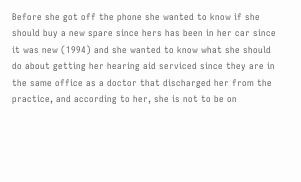Before she got off the phone she wanted to know if she should buy a new spare since hers has been in her car since it was new (1994) and she wanted to know what she should do about getting her hearing aid serviced since they are in the same office as a doctor that discharged her from the practice, and according to her, she is not to be on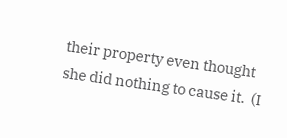their property even thought she did nothing to cause it.  (I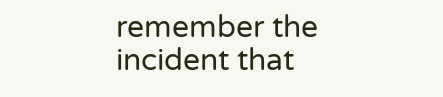remember the incident that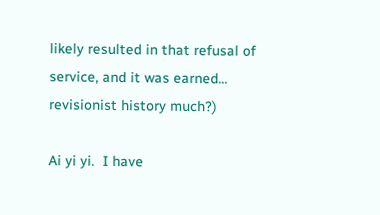likely resulted in that refusal of service, and it was earned... revisionist history much?)

Ai yi yi.  I have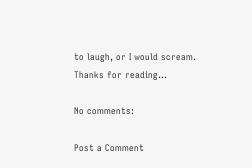to laugh, or I would scream.  Thanks for reading...

No comments:

Post a Comment